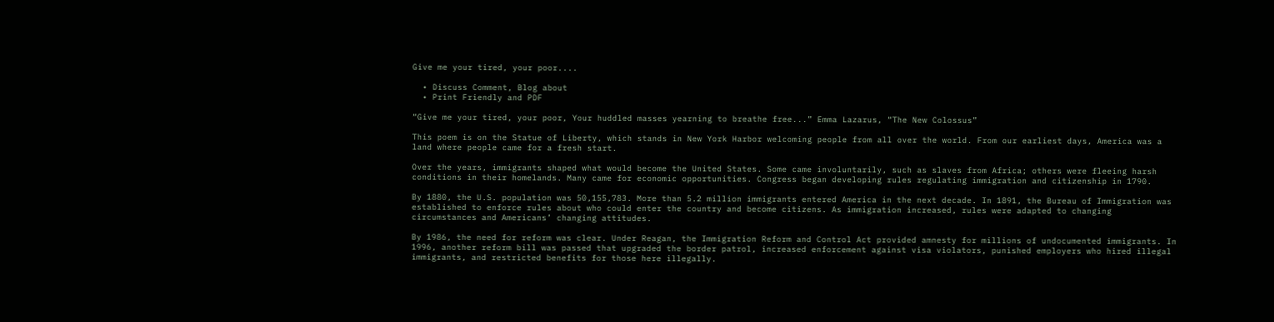Give me your tired, your poor....

  • Discuss Comment, Blog about
  • Print Friendly and PDF

“Give me your tired, your poor, Your huddled masses yearning to breathe free...” Emma Lazarus, “The New Colossus”

This poem is on the Statue of Liberty, which stands in New York Harbor welcoming people from all over the world. From our earliest days, America was a land where people came for a fresh start.

Over the years, immigrants shaped what would become the United States. Some came involuntarily, such as slaves from Africa; others were fleeing harsh conditions in their homelands. Many came for economic opportunities. Congress began developing rules regulating immigration and citizenship in 1790.

By 1880, the U.S. population was 50,155,783. More than 5.2 million immigrants entered America in the next decade. In 1891, the Bureau of Immigration was established to enforce rules about who could enter the country and become citizens. As immigration increased, rules were adapted to changing circumstances and Americans’ changing attitudes.

By 1986, the need for reform was clear. Under Reagan, the Immigration Reform and Control Act provided amnesty for millions of undocumented immigrants. In 1996, another reform bill was passed that upgraded the border patrol, increased enforcement against visa violators, punished employers who hired illegal immigrants, and restricted benefits for those here illegally.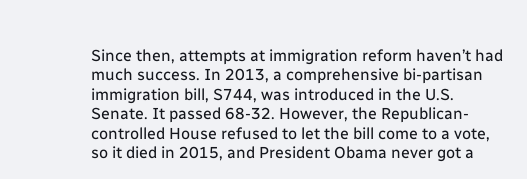Since then, attempts at immigration reform haven’t had much success. In 2013, a comprehensive bi-partisan immigration bill, S744, was introduced in the U.S. Senate. It passed 68-32. However, the Republican-controlled House refused to let the bill come to a vote, so it died in 2015, and President Obama never got a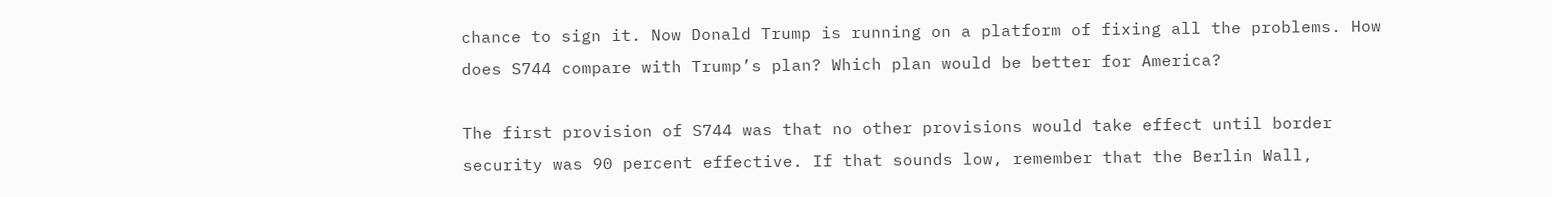chance to sign it. Now Donald Trump is running on a platform of fixing all the problems. How does S744 compare with Trump’s plan? Which plan would be better for America?

The first provision of S744 was that no other provisions would take effect until border security was 90 percent effective. If that sounds low, remember that the Berlin Wall,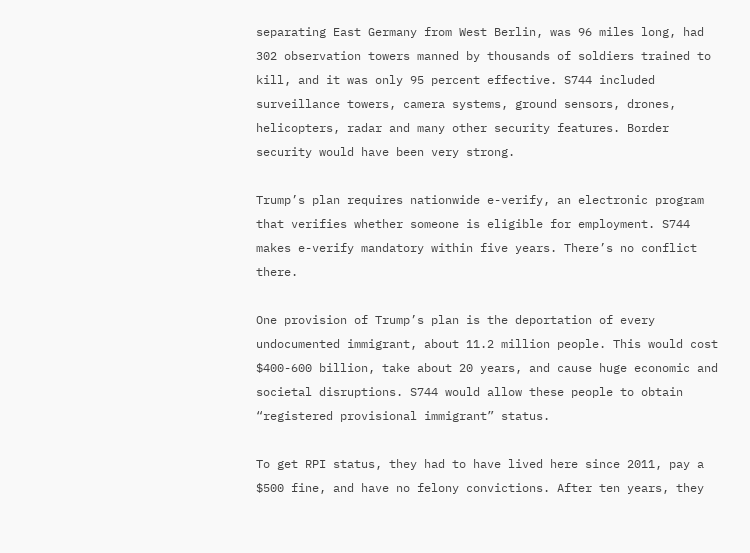separating East Germany from West Berlin, was 96 miles long, had 302 observation towers manned by thousands of soldiers trained to kill, and it was only 95 percent effective. S744 included surveillance towers, camera systems, ground sensors, drones, helicopters, radar and many other security features. Border security would have been very strong.

Trump’s plan requires nationwide e-verify, an electronic program that verifies whether someone is eligible for employment. S744 makes e-verify mandatory within five years. There’s no conflict there.

One provision of Trump’s plan is the deportation of every undocumented immigrant, about 11.2 million people. This would cost $400-600 billion, take about 20 years, and cause huge economic and societal disruptions. S744 would allow these people to obtain “registered provisional immigrant” status.

To get RPI status, they had to have lived here since 2011, pay a $500 fine, and have no felony convictions. After ten years, they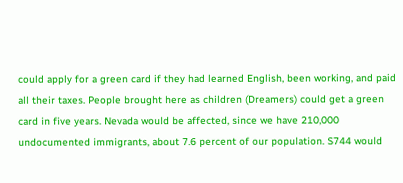could apply for a green card if they had learned English, been working, and paid all their taxes. People brought here as children (Dreamers) could get a green card in five years. Nevada would be affected, since we have 210,000 undocumented immigrants, about 7.6 percent of our population. S744 would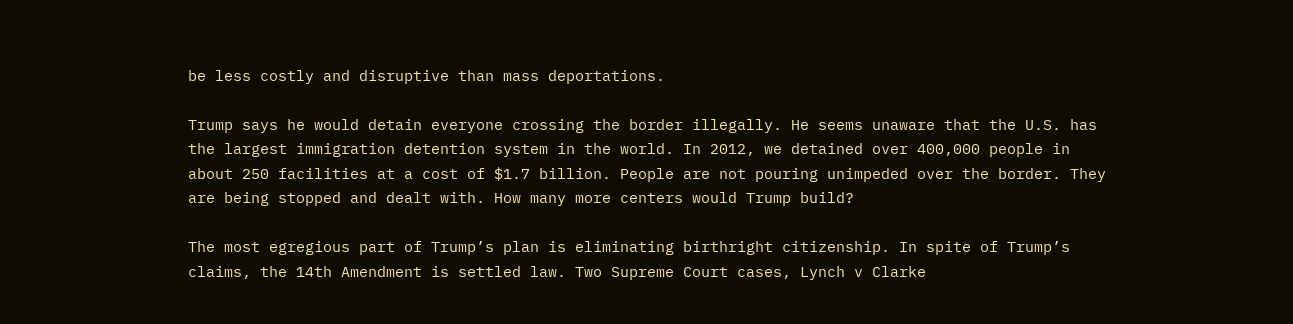be less costly and disruptive than mass deportations.

Trump says he would detain everyone crossing the border illegally. He seems unaware that the U.S. has the largest immigration detention system in the world. In 2012, we detained over 400,000 people in about 250 facilities at a cost of $1.7 billion. People are not pouring unimpeded over the border. They are being stopped and dealt with. How many more centers would Trump build?

The most egregious part of Trump’s plan is eliminating birthright citizenship. In spite of Trump’s claims, the 14th Amendment is settled law. Two Supreme Court cases, Lynch v Clarke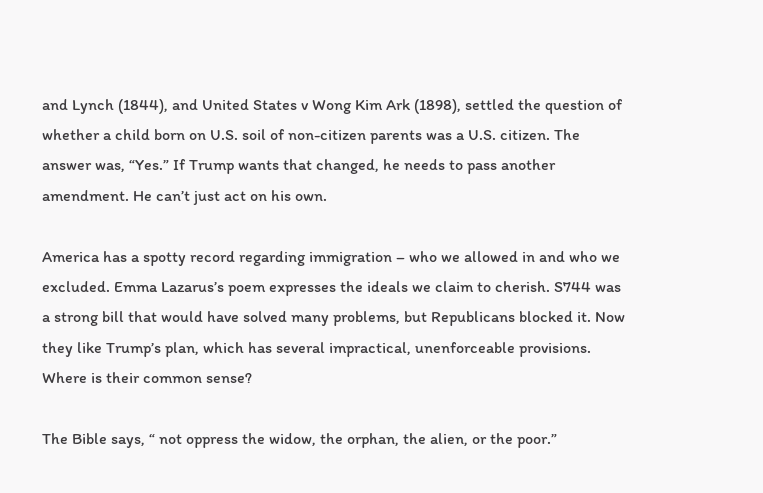and Lynch (1844), and United States v Wong Kim Ark (1898), settled the question of whether a child born on U.S. soil of non-citizen parents was a U.S. citizen. The answer was, “Yes.” If Trump wants that changed, he needs to pass another amendment. He can’t just act on his own.

America has a spotty record regarding immigration – who we allowed in and who we excluded. Emma Lazarus’s poem expresses the ideals we claim to cherish. S744 was a strong bill that would have solved many problems, but Republicans blocked it. Now they like Trump’s plan, which has several impractical, unenforceable provisions. Where is their common sense?

The Bible says, “ not oppress the widow, the orphan, the alien, or the poor.”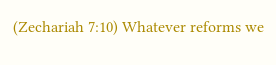(Zechariah 7:10) Whatever reforms we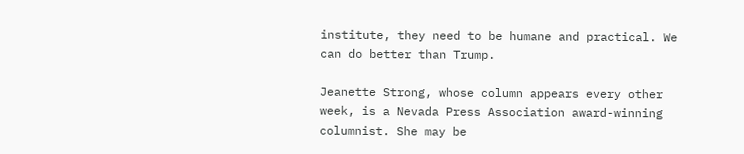institute, they need to be humane and practical. We can do better than Trump.

Jeanette Strong, whose column appears every other week, is a Nevada Press Association award-winning columnist. She may be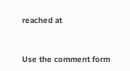reached at


Use the comment form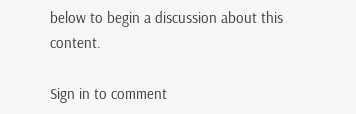below to begin a discussion about this content.

Sign in to comment